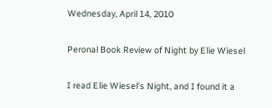Wednesday, April 14, 2010

Peronal Book Review of Night by Elie Wiesel

I read Elie Wiesel's Night, and I found it a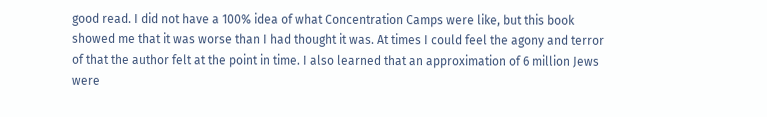good read. I did not have a 100% idea of what Concentration Camps were like, but this book showed me that it was worse than I had thought it was. At times I could feel the agony and terror of that the author felt at the point in time. I also learned that an approximation of 6 million Jews were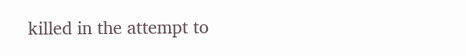killed in the attempt to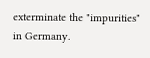exterminate the "impurities" in Germany.